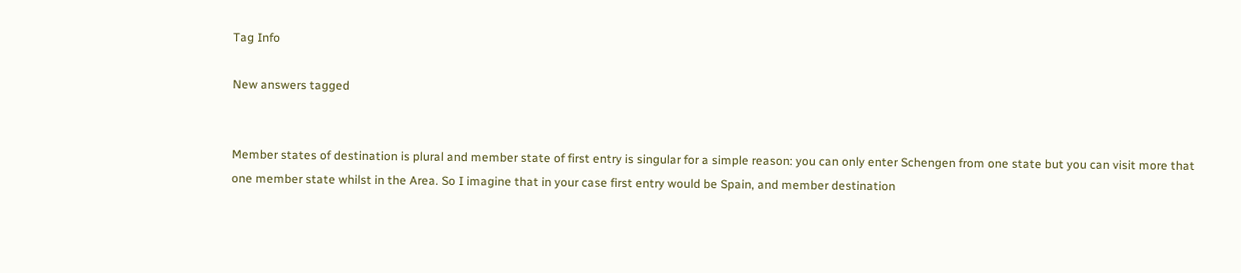Tag Info

New answers tagged


Member states of destination is plural and member state of first entry is singular for a simple reason: you can only enter Schengen from one state but you can visit more that one member state whilst in the Area. So I imagine that in your case first entry would be Spain, and member destination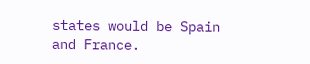states would be Spain and France.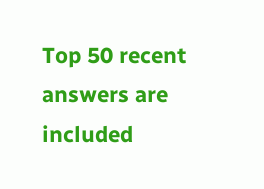Top 50 recent answers are included